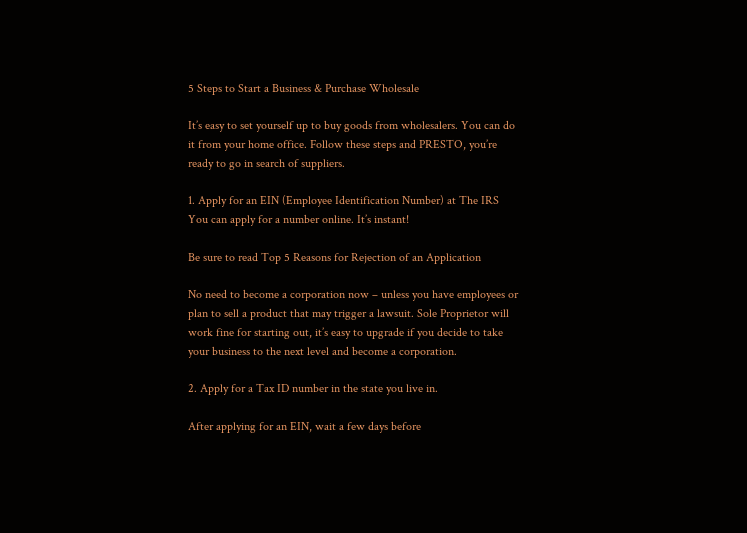5 Steps to Start a Business & Purchase Wholesale

It’s easy to set yourself up to buy goods from wholesalers. You can do it from your home office. Follow these steps and PRESTO, you’re ready to go in search of suppliers.

1. Apply for an EIN (Employee Identification Number) at The IRS
You can apply for a number online. It’s instant!

Be sure to read Top 5 Reasons for Rejection of an Application

No need to become a corporation now – unless you have employees or plan to sell a product that may trigger a lawsuit. Sole Proprietor will work fine for starting out, it’s easy to upgrade if you decide to take your business to the next level and become a corporation.

2. Apply for a Tax ID number in the state you live in.

After applying for an EIN, wait a few days before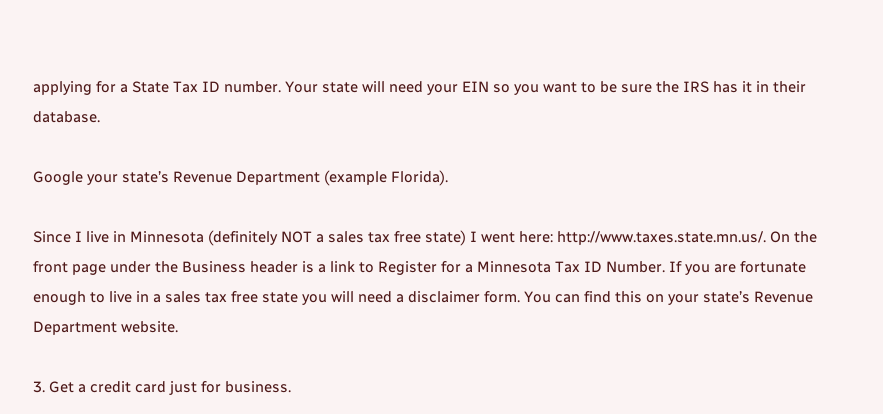applying for a State Tax ID number. Your state will need your EIN so you want to be sure the IRS has it in their database.

Google your state’s Revenue Department (example Florida).

Since I live in Minnesota (definitely NOT a sales tax free state) I went here: http://www.taxes.state.mn.us/. On the front page under the Business header is a link to Register for a Minnesota Tax ID Number. If you are fortunate enough to live in a sales tax free state you will need a disclaimer form. You can find this on your state’s Revenue Department website.

3. Get a credit card just for business.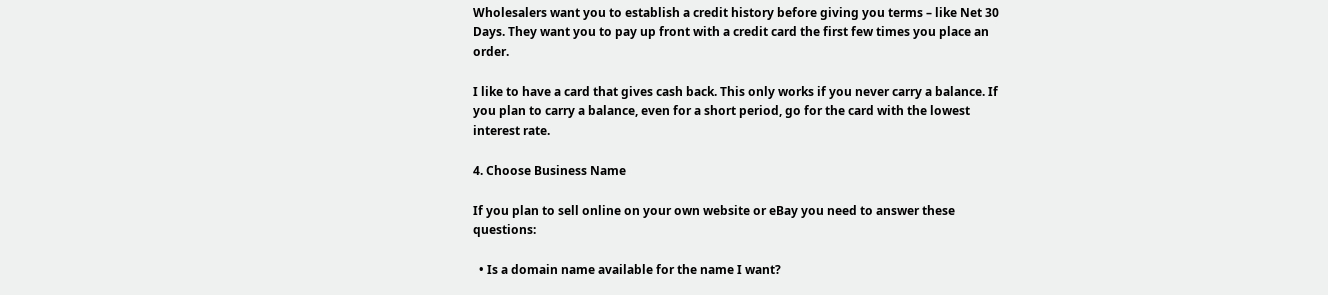Wholesalers want you to establish a credit history before giving you terms – like Net 30 Days. They want you to pay up front with a credit card the first few times you place an order.

I like to have a card that gives cash back. This only works if you never carry a balance. If you plan to carry a balance, even for a short period, go for the card with the lowest interest rate.

4. Choose Business Name

If you plan to sell online on your own website or eBay you need to answer these questions:

  • Is a domain name available for the name I want?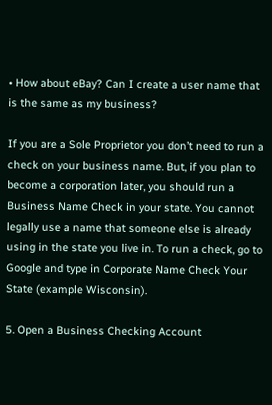• How about eBay? Can I create a user name that is the same as my business?

If you are a Sole Proprietor you don’t need to run a check on your business name. But, if you plan to become a corporation later, you should run a Business Name Check in your state. You cannot legally use a name that someone else is already using in the state you live in. To run a check, go to Google and type in Corporate Name Check Your State (example Wisconsin).

5. Open a Business Checking Account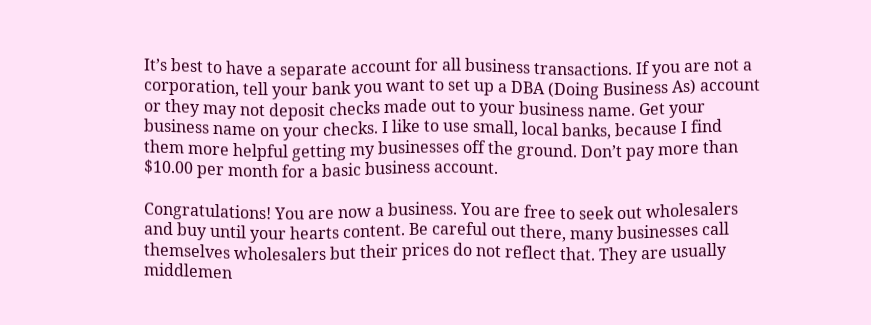It’s best to have a separate account for all business transactions. If you are not a corporation, tell your bank you want to set up a DBA (Doing Business As) account or they may not deposit checks made out to your business name. Get your business name on your checks. I like to use small, local banks, because I find them more helpful getting my businesses off the ground. Don’t pay more than $10.00 per month for a basic business account.

Congratulations! You are now a business. You are free to seek out wholesalers and buy until your hearts content. Be careful out there, many businesses call themselves wholesalers but their prices do not reflect that. They are usually middlemen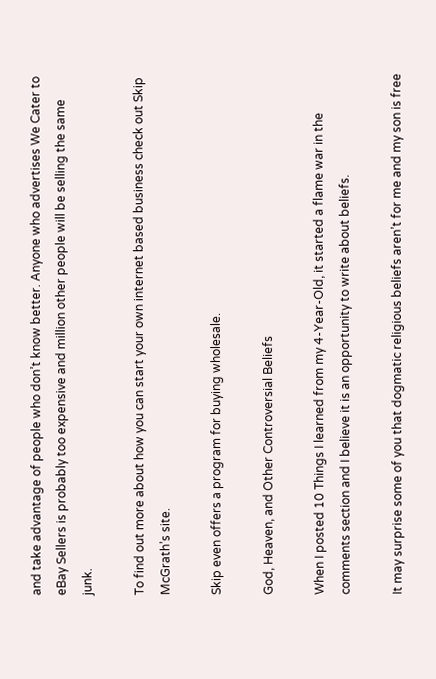and take advantage of people who don’t know better. Anyone who advertises We Cater to eBay Sellers is probably too expensive and million other people will be selling the same junk.

To find out more about how you can start your own internet based business check out Skip McGrath’s site.

Skip even offers a program for buying wholesale.

God, Heaven, and Other Controversial Beliefs

When I posted 10 Things I learned from my 4-Year-Old, it started a flame war in the comments section and I believe it is an opportunity to write about beliefs.

It may surprise some of you that dogmatic religious beliefs aren’t for me and my son is free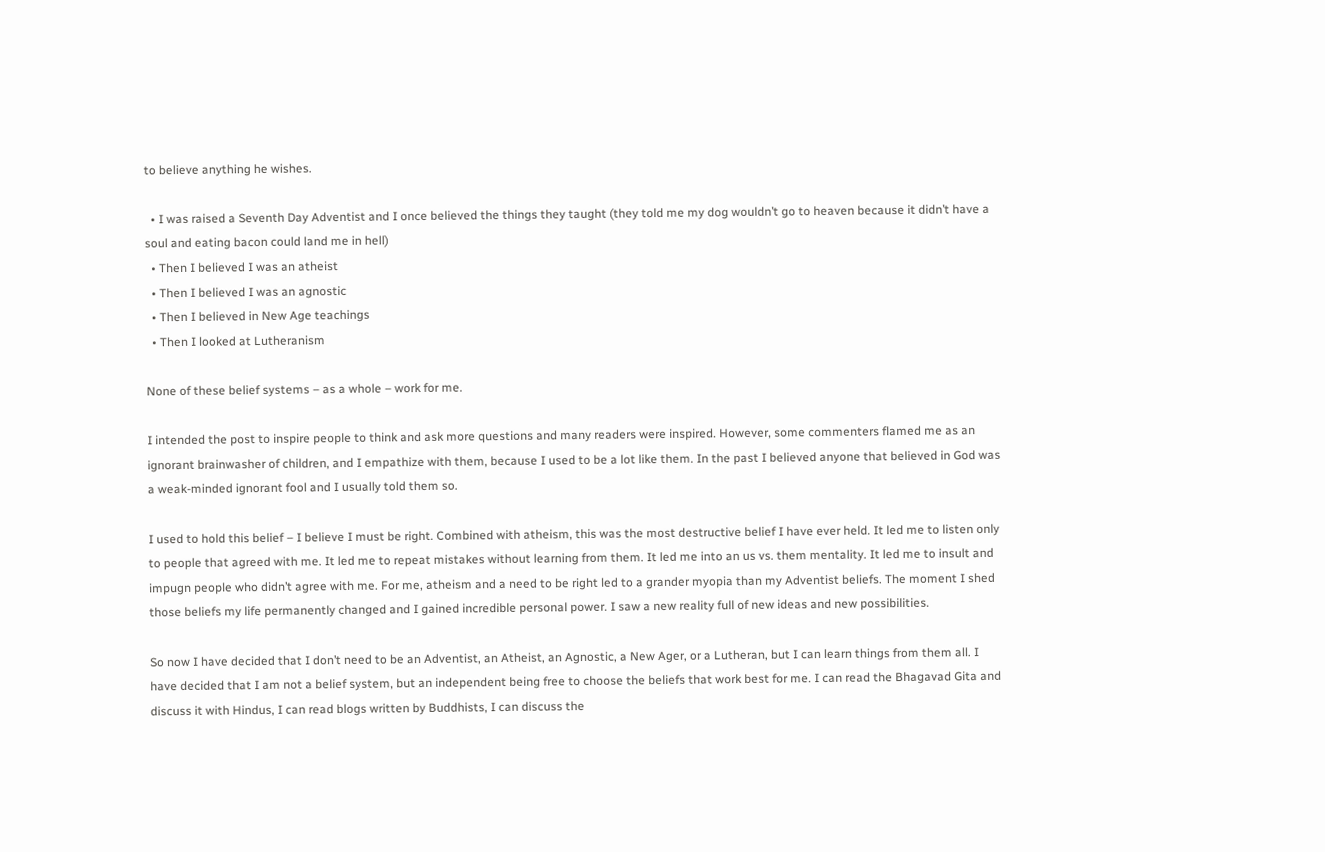to believe anything he wishes.

  • I was raised a Seventh Day Adventist and I once believed the things they taught (they told me my dog wouldn’t go to heaven because it didn’t have a soul and eating bacon could land me in hell)
  • Then I believed I was an atheist
  • Then I believed I was an agnostic
  • Then I believed in New Age teachings
  • Then I looked at Lutheranism

None of these belief systems – as a whole – work for me.

I intended the post to inspire people to think and ask more questions and many readers were inspired. However, some commenters flamed me as an ignorant brainwasher of children, and I empathize with them, because I used to be a lot like them. In the past I believed anyone that believed in God was a weak-minded ignorant fool and I usually told them so.

I used to hold this belief – I believe I must be right. Combined with atheism, this was the most destructive belief I have ever held. It led me to listen only to people that agreed with me. It led me to repeat mistakes without learning from them. It led me into an us vs. them mentality. It led me to insult and impugn people who didn’t agree with me. For me, atheism and a need to be right led to a grander myopia than my Adventist beliefs. The moment I shed those beliefs my life permanently changed and I gained incredible personal power. I saw a new reality full of new ideas and new possibilities.

So now I have decided that I don’t need to be an Adventist, an Atheist, an Agnostic, a New Ager, or a Lutheran, but I can learn things from them all. I have decided that I am not a belief system, but an independent being free to choose the beliefs that work best for me. I can read the Bhagavad Gita and discuss it with Hindus, I can read blogs written by Buddhists, I can discuss the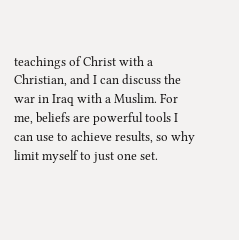teachings of Christ with a Christian, and I can discuss the war in Iraq with a Muslim. For me, beliefs are powerful tools I can use to achieve results, so why limit myself to just one set.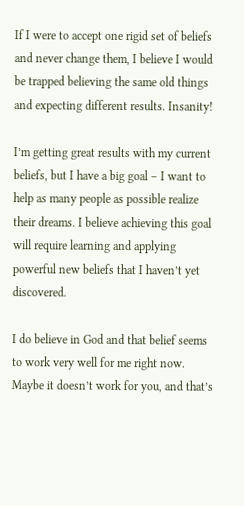If I were to accept one rigid set of beliefs and never change them, I believe I would be trapped believing the same old things and expecting different results. Insanity!

I’m getting great results with my current beliefs, but I have a big goal – I want to help as many people as possible realize their dreams. I believe achieving this goal will require learning and applying powerful new beliefs that I haven’t yet discovered.

I do believe in God and that belief seems to work very well for me right now. Maybe it doesn’t work for you, and that’s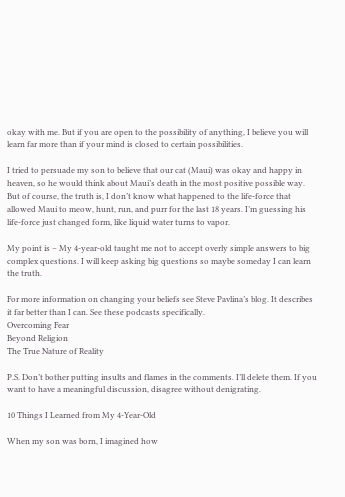okay with me. But if you are open to the possibility of anything, I believe you will learn far more than if your mind is closed to certain possibilities.

I tried to persuade my son to believe that our cat (Maui) was okay and happy in heaven, so he would think about Maui’s death in the most positive possible way. But of course, the truth is, I don’t know what happened to the life-force that allowed Maui to meow, hunt, run, and purr for the last 18 years. I’m guessing his life-force just changed form, like liquid water turns to vapor.

My point is – My 4-year-old taught me not to accept overly simple answers to big complex questions. I will keep asking big questions so maybe someday I can learn the truth.

For more information on changing your beliefs see Steve Pavlina’s blog. It describes it far better than I can. See these podcasts specifically.
Overcoming Fear
Beyond Religion
The True Nature of Reality

P.S. Don’t bother putting insults and flames in the comments. I’ll delete them. If you want to have a meaningful discussion, disagree without denigrating.

10 Things I Learned from My 4-Year-Old

When my son was born, I imagined how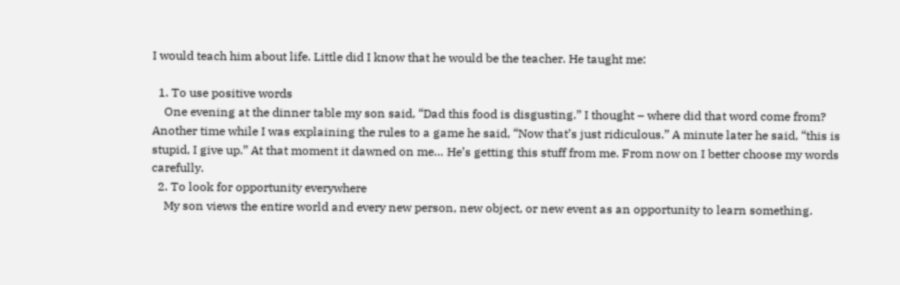I would teach him about life. Little did I know that he would be the teacher. He taught me:

  1. To use positive words
    One evening at the dinner table my son said, “Dad this food is disgusting.” I thought – where did that word come from? Another time while I was explaining the rules to a game he said, “Now that’s just ridiculous.” A minute later he said, “this is stupid, I give up.” At that moment it dawned on me… He’s getting this stuff from me. From now on I better choose my words carefully.
  2. To look for opportunity everywhere
    My son views the entire world and every new person, new object, or new event as an opportunity to learn something.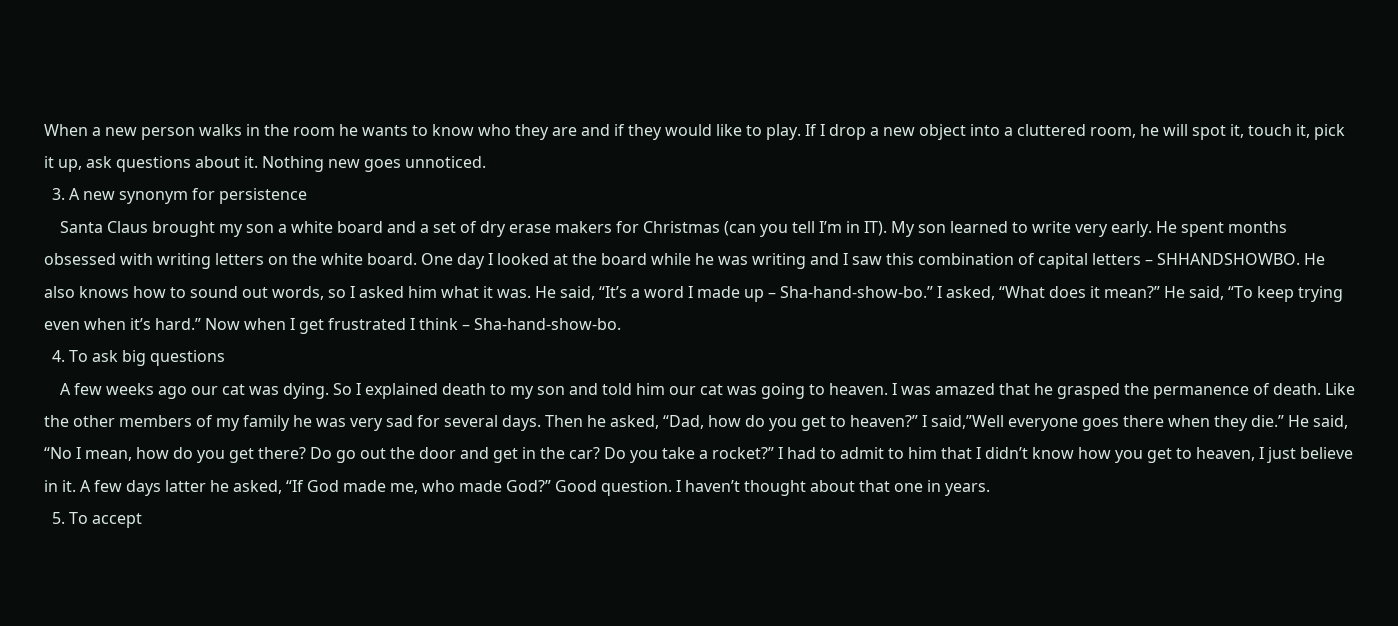When a new person walks in the room he wants to know who they are and if they would like to play. If I drop a new object into a cluttered room, he will spot it, touch it, pick it up, ask questions about it. Nothing new goes unnoticed.
  3. A new synonym for persistence
    Santa Claus brought my son a white board and a set of dry erase makers for Christmas (can you tell I’m in IT). My son learned to write very early. He spent months obsessed with writing letters on the white board. One day I looked at the board while he was writing and I saw this combination of capital letters – SHHANDSHOWBO. He also knows how to sound out words, so I asked him what it was. He said, “It’s a word I made up – Sha-hand-show-bo.” I asked, “What does it mean?” He said, “To keep trying even when it’s hard.” Now when I get frustrated I think – Sha-hand-show-bo.
  4. To ask big questions
    A few weeks ago our cat was dying. So I explained death to my son and told him our cat was going to heaven. I was amazed that he grasped the permanence of death. Like the other members of my family he was very sad for several days. Then he asked, “Dad, how do you get to heaven?” I said,”Well everyone goes there when they die.” He said, “No I mean, how do you get there? Do go out the door and get in the car? Do you take a rocket?” I had to admit to him that I didn’t know how you get to heaven, I just believe in it. A few days latter he asked, “If God made me, who made God?” Good question. I haven’t thought about that one in years.
  5. To accept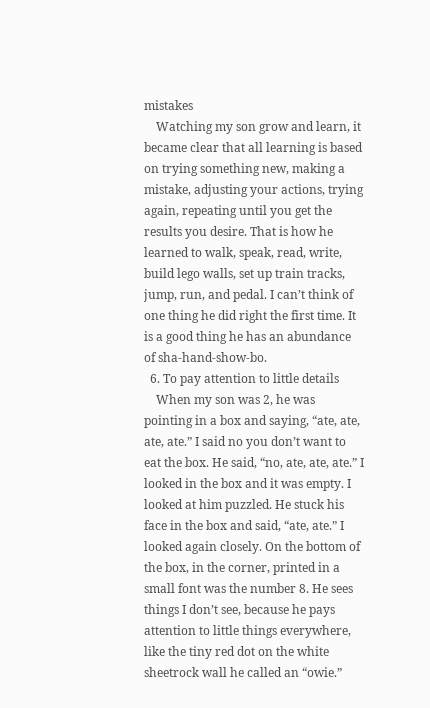mistakes
    Watching my son grow and learn, it became clear that all learning is based on trying something new, making a mistake, adjusting your actions, trying again, repeating until you get the results you desire. That is how he learned to walk, speak, read, write, build lego walls, set up train tracks, jump, run, and pedal. I can’t think of one thing he did right the first time. It is a good thing he has an abundance of sha-hand-show-bo.
  6. To pay attention to little details
    When my son was 2, he was pointing in a box and saying, “ate, ate, ate, ate.” I said no you don’t want to eat the box. He said, “no, ate, ate, ate.” I looked in the box and it was empty. I looked at him puzzled. He stuck his face in the box and said, “ate, ate.” I looked again closely. On the bottom of the box, in the corner, printed in a small font was the number 8. He sees things I don’t see, because he pays attention to little things everywhere, like the tiny red dot on the white sheetrock wall he called an “owie.”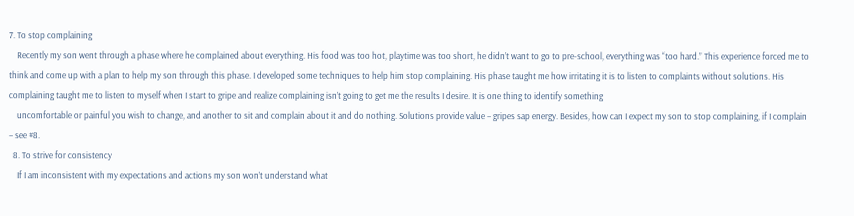7. To stop complaining
    Recently my son went through a phase where he complained about everything. His food was too hot, playtime was too short, he didn’t want to go to pre-school, everything was “too hard.” This experience forced me to think and come up with a plan to help my son through this phase. I developed some techniques to help him stop complaining. His phase taught me how irritating it is to listen to complaints without solutions. His complaining taught me to listen to myself when I start to gripe and realize complaining isn’t going to get me the results I desire. It is one thing to identify something
    uncomfortable or painful you wish to change, and another to sit and complain about it and do nothing. Solutions provide value – gripes sap energy. Besides, how can I expect my son to stop complaining, if I complain – see #8.
  8. To strive for consistency
    If I am inconsistent with my expectations and actions my son won’t understand what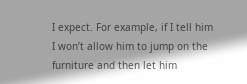I expect. For example, if I tell him I won’t allow him to jump on the furniture and then let him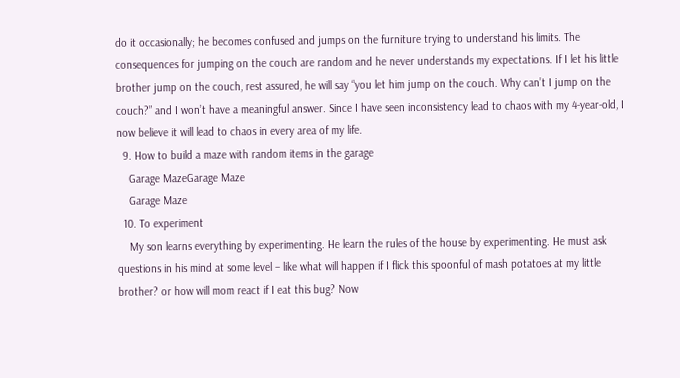do it occasionally; he becomes confused and jumps on the furniture trying to understand his limits. The consequences for jumping on the couch are random and he never understands my expectations. If I let his little brother jump on the couch, rest assured, he will say “you let him jump on the couch. Why can’t I jump on the couch?” and I won’t have a meaningful answer. Since I have seen inconsistency lead to chaos with my 4-year-old, I now believe it will lead to chaos in every area of my life.
  9. How to build a maze with random items in the garage
    Garage MazeGarage Maze
    Garage Maze
  10. To experiment
    My son learns everything by experimenting. He learn the rules of the house by experimenting. He must ask questions in his mind at some level – like what will happen if I flick this spoonful of mash potatoes at my little brother? or how will mom react if I eat this bug? Now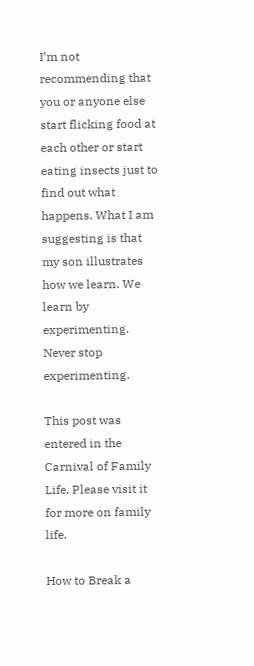I’m not recommending that you or anyone else start flicking food at each other or start eating insects just to find out what happens. What I am suggesting is that my son illustrates how we learn. We learn by experimenting. Never stop experimenting.

This post was entered in the Carnival of Family Life. Please visit it for more on family life.

How to Break a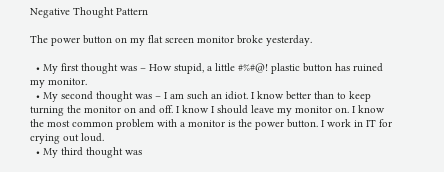Negative Thought Pattern

The power button on my flat screen monitor broke yesterday.

  • My first thought was – How stupid, a little #%#@! plastic button has ruined my monitor.
  • My second thought was – I am such an idiot. I know better than to keep turning the monitor on and off. I know I should leave my monitor on. I know the most common problem with a monitor is the power button. I work in IT for crying out loud.
  • My third thought was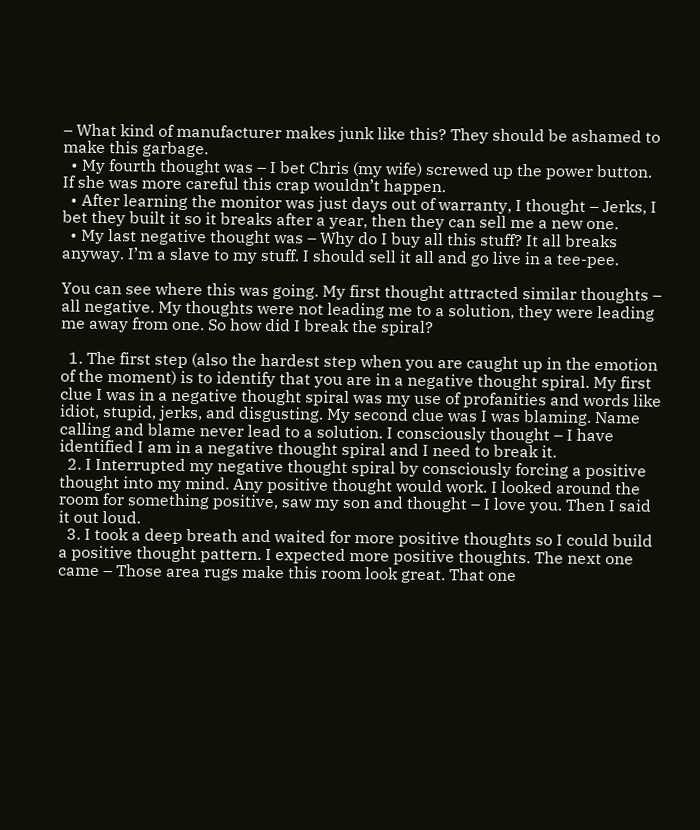– What kind of manufacturer makes junk like this? They should be ashamed to make this garbage.
  • My fourth thought was – I bet Chris (my wife) screwed up the power button. If she was more careful this crap wouldn’t happen.
  • After learning the monitor was just days out of warranty, I thought – Jerks, I bet they built it so it breaks after a year, then they can sell me a new one.
  • My last negative thought was – Why do I buy all this stuff? It all breaks anyway. I’m a slave to my stuff. I should sell it all and go live in a tee-pee.

You can see where this was going. My first thought attracted similar thoughts – all negative. My thoughts were not leading me to a solution, they were leading me away from one. So how did I break the spiral?

  1. The first step (also the hardest step when you are caught up in the emotion of the moment) is to identify that you are in a negative thought spiral. My first clue I was in a negative thought spiral was my use of profanities and words like idiot, stupid, jerks, and disgusting. My second clue was I was blaming. Name calling and blame never lead to a solution. I consciously thought – I have identified I am in a negative thought spiral and I need to break it.
  2. I Interrupted my negative thought spiral by consciously forcing a positive thought into my mind. Any positive thought would work. I looked around the room for something positive, saw my son and thought – I love you. Then I said it out loud.
  3. I took a deep breath and waited for more positive thoughts so I could build a positive thought pattern. I expected more positive thoughts. The next one came – Those area rugs make this room look great. That one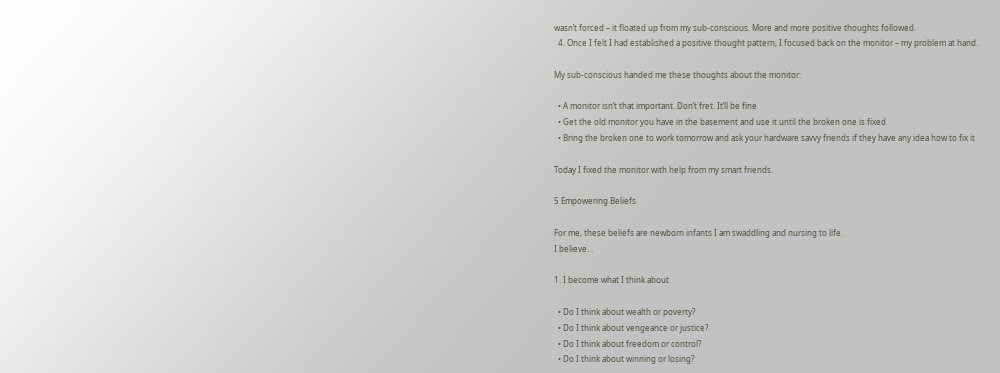wasn’t forced – it floated up from my sub-conscious. More and more positive thoughts followed.
  4. Once I felt I had established a positive thought pattern, I focused back on the monitor – my problem at hand.

My sub-conscious handed me these thoughts about the monitor:

  • A monitor isn’t that important. Don’t fret. It’ll be fine
  • Get the old monitor you have in the basement and use it until the broken one is fixed
  • Bring the broken one to work tomorrow and ask your hardware savvy friends if they have any idea how to fix it

Today I fixed the monitor with help from my smart friends.

5 Empowering Beliefs

For me, these beliefs are newborn infants I am swaddling and nursing to life.
I believe…

1. I become what I think about

  • Do I think about wealth or poverty?
  • Do I think about vengeance or justice?
  • Do I think about freedom or control?
  • Do I think about winning or losing?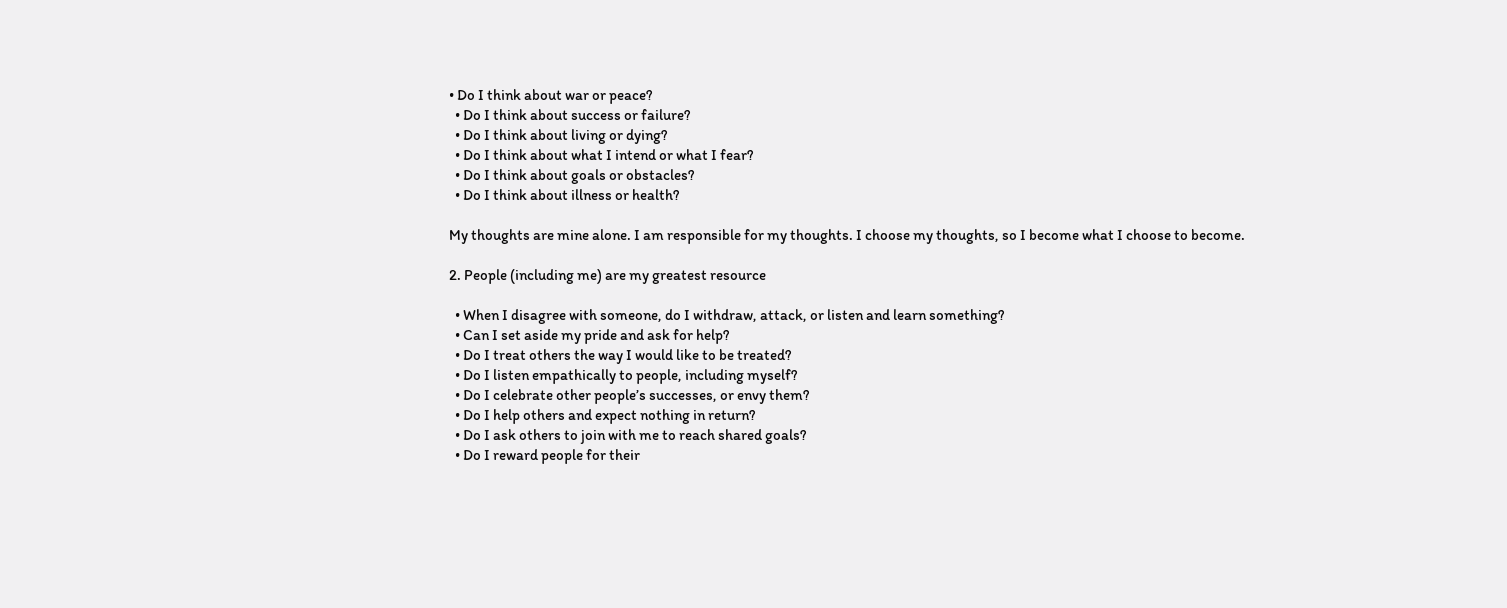• Do I think about war or peace?
  • Do I think about success or failure?
  • Do I think about living or dying?
  • Do I think about what I intend or what I fear?
  • Do I think about goals or obstacles?
  • Do I think about illness or health?

My thoughts are mine alone. I am responsible for my thoughts. I choose my thoughts, so I become what I choose to become.

2. People (including me) are my greatest resource

  • When I disagree with someone, do I withdraw, attack, or listen and learn something?
  • Can I set aside my pride and ask for help?
  • Do I treat others the way I would like to be treated?
  • Do I listen empathically to people, including myself?
  • Do I celebrate other people’s successes, or envy them?
  • Do I help others and expect nothing in return?
  • Do I ask others to join with me to reach shared goals?
  • Do I reward people for their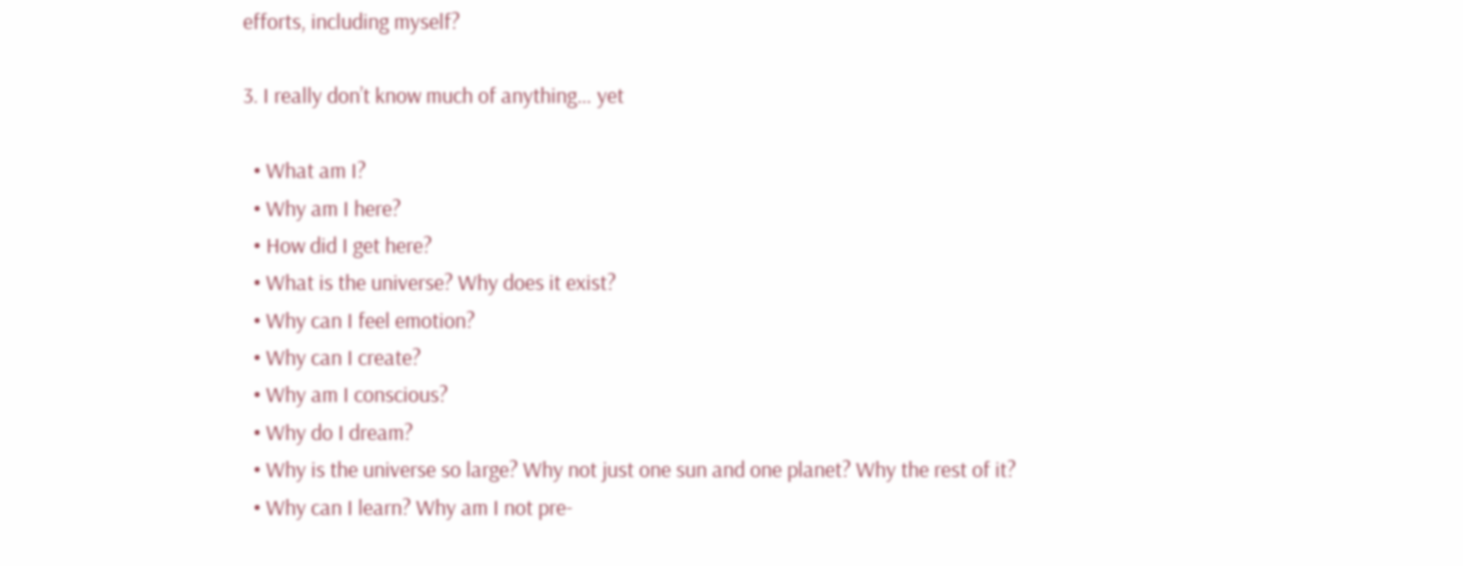efforts, including myself?

3. I really don’t know much of anything… yet

  • What am I?
  • Why am I here?
  • How did I get here?
  • What is the universe? Why does it exist?
  • Why can I feel emotion?
  • Why can I create?
  • Why am I conscious?
  • Why do I dream?
  • Why is the universe so large? Why not just one sun and one planet? Why the rest of it?
  • Why can I learn? Why am I not pre-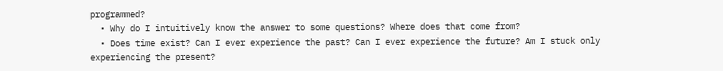programmed?
  • Why do I intuitively know the answer to some questions? Where does that come from?
  • Does time exist? Can I ever experience the past? Can I ever experience the future? Am I stuck only experiencing the present?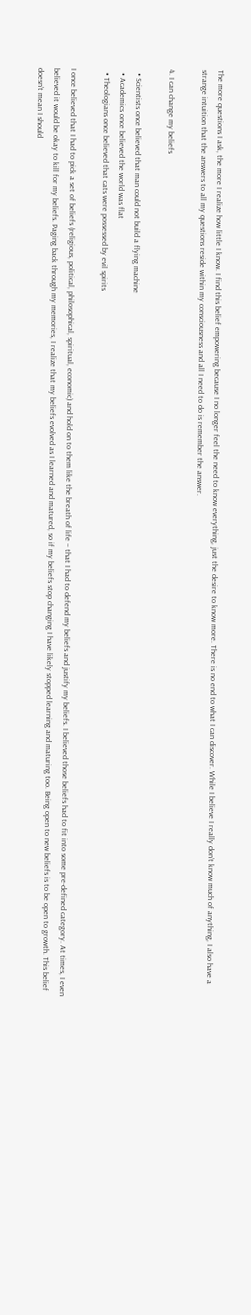The more questions I ask, the more I realize how little I know. I find this belief empowering because I no longer feel the need to know everything, just the desire to know more. There is no end to what I can discover. While I believe I really don’t know much of anything, I also have a strange intuition that the answers to all my questions reside within my consciousness and all I need to do is remember the answer.

4. I can change my beliefs

  • Scientists once believed that man could not build a flying machine
  • Academics once believed the world was flat
  • Theologians once believed that cats were possessed by evil spirits

I once believed that I had to pick a set of beliefs (religious, political, philosophical, spiritual, economic) and hold on to them like the breath of life – that I had to defend my beliefs and justify my beliefs. I believed those beliefs had to fit into some pre-defined category. At times, I even believed it would be okay to kill for my beliefs. Paging back through my memories, I realize that my beliefs evolved as I learned and matured, so if my beliefs stop changing I have likely stopped learning and maturing too. Being open to new beliefs is to be open to growth. This belief doesn’t mean I should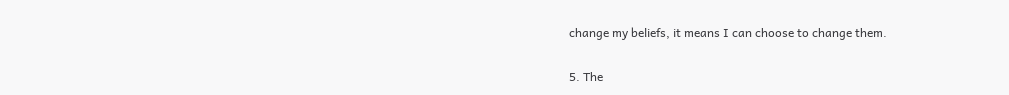change my beliefs, it means I can choose to change them.

5. The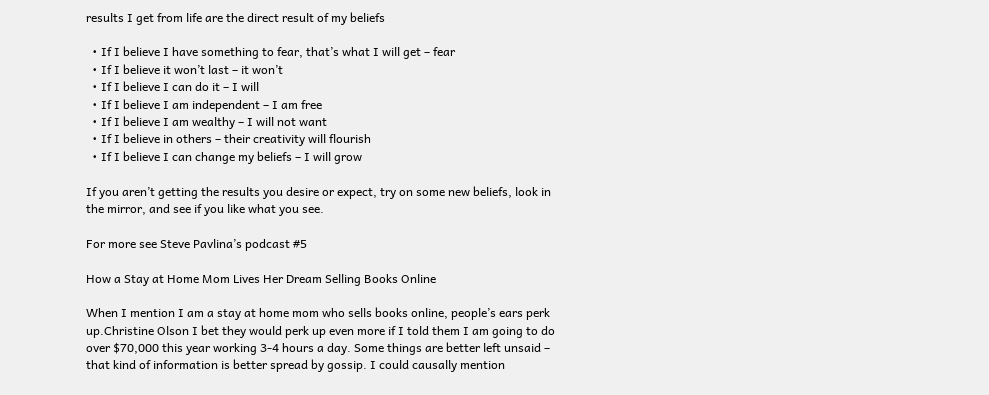results I get from life are the direct result of my beliefs

  • If I believe I have something to fear, that’s what I will get – fear
  • If I believe it won’t last – it won’t
  • If I believe I can do it – I will
  • If I believe I am independent – I am free
  • If I believe I am wealthy – I will not want
  • If I believe in others – their creativity will flourish
  • If I believe I can change my beliefs – I will grow

If you aren’t getting the results you desire or expect, try on some new beliefs, look in the mirror, and see if you like what you see.

For more see Steve Pavlina’s podcast #5

How a Stay at Home Mom Lives Her Dream Selling Books Online

When I mention I am a stay at home mom who sells books online, people’s ears perk up.Christine Olson I bet they would perk up even more if I told them I am going to do over $70,000 this year working 3-4 hours a day. Some things are better left unsaid – that kind of information is better spread by gossip. I could causally mention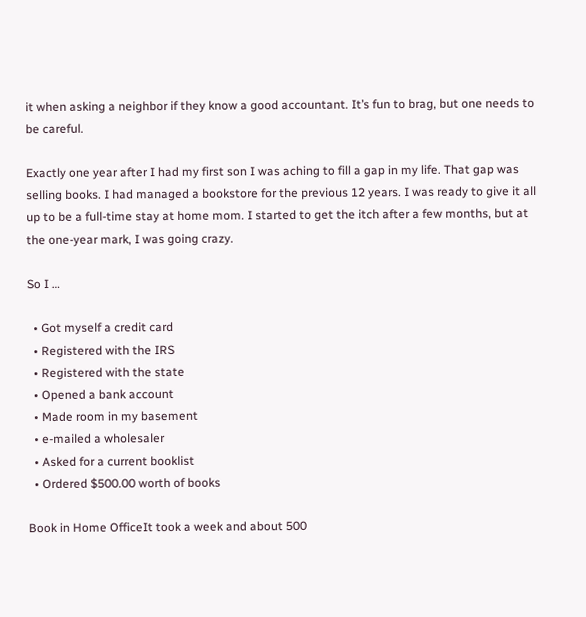it when asking a neighbor if they know a good accountant. It’s fun to brag, but one needs to be careful.

Exactly one year after I had my first son I was aching to fill a gap in my life. That gap was selling books. I had managed a bookstore for the previous 12 years. I was ready to give it all up to be a full-time stay at home mom. I started to get the itch after a few months, but at the one-year mark, I was going crazy.

So I …

  • Got myself a credit card
  • Registered with the IRS
  • Registered with the state
  • Opened a bank account
  • Made room in my basement
  • e-mailed a wholesaler
  • Asked for a current booklist
  • Ordered $500.00 worth of books

Book in Home OfficeIt took a week and about 500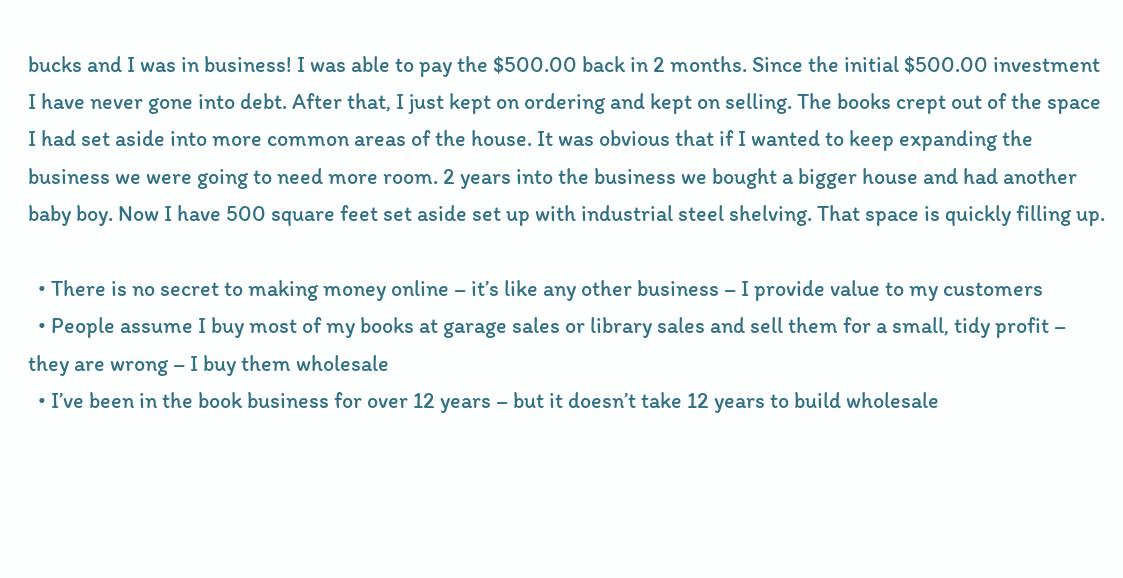bucks and I was in business! I was able to pay the $500.00 back in 2 months. Since the initial $500.00 investment I have never gone into debt. After that, I just kept on ordering and kept on selling. The books crept out of the space I had set aside into more common areas of the house. It was obvious that if I wanted to keep expanding the business we were going to need more room. 2 years into the business we bought a bigger house and had another baby boy. Now I have 500 square feet set aside set up with industrial steel shelving. That space is quickly filling up.

  • There is no secret to making money online – it’s like any other business – I provide value to my customers
  • People assume I buy most of my books at garage sales or library sales and sell them for a small, tidy profit – they are wrong – I buy them wholesale
  • I’ve been in the book business for over 12 years – but it doesn’t take 12 years to build wholesale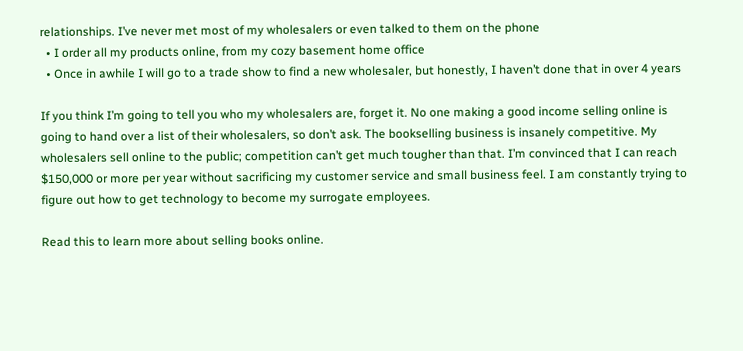relationships. I’ve never met most of my wholesalers or even talked to them on the phone
  • I order all my products online, from my cozy basement home office
  • Once in awhile I will go to a trade show to find a new wholesaler, but honestly, I haven’t done that in over 4 years

If you think I’m going to tell you who my wholesalers are, forget it. No one making a good income selling online is going to hand over a list of their wholesalers, so don’t ask. The bookselling business is insanely competitive. My wholesalers sell online to the public; competition can’t get much tougher than that. I’m convinced that I can reach $150,000 or more per year without sacrificing my customer service and small business feel. I am constantly trying to figure out how to get technology to become my surrogate employees.

Read this to learn more about selling books online.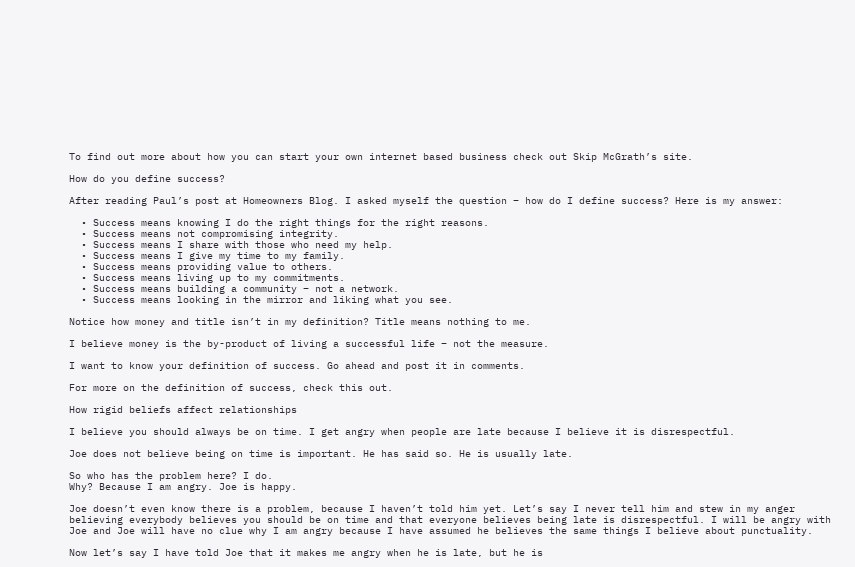To find out more about how you can start your own internet based business check out Skip McGrath’s site.

How do you define success?

After reading Paul’s post at Homeowners Blog. I asked myself the question – how do I define success? Here is my answer:

  • Success means knowing I do the right things for the right reasons.
  • Success means not compromising integrity.
  • Success means I share with those who need my help.
  • Success means I give my time to my family.
  • Success means providing value to others.
  • Success means living up to my commitments.
  • Success means building a community – not a network.
  • Success means looking in the mirror and liking what you see.

Notice how money and title isn’t in my definition? Title means nothing to me.

I believe money is the by-product of living a successful life – not the measure.

I want to know your definition of success. Go ahead and post it in comments.

For more on the definition of success, check this out.

How rigid beliefs affect relationships

I believe you should always be on time. I get angry when people are late because I believe it is disrespectful.

Joe does not believe being on time is important. He has said so. He is usually late.

So who has the problem here? I do.
Why? Because I am angry. Joe is happy.

Joe doesn’t even know there is a problem, because I haven’t told him yet. Let’s say I never tell him and stew in my anger believing everybody believes you should be on time and that everyone believes being late is disrespectful. I will be angry with Joe and Joe will have no clue why I am angry because I have assumed he believes the same things I believe about punctuality.

Now let’s say I have told Joe that it makes me angry when he is late, but he is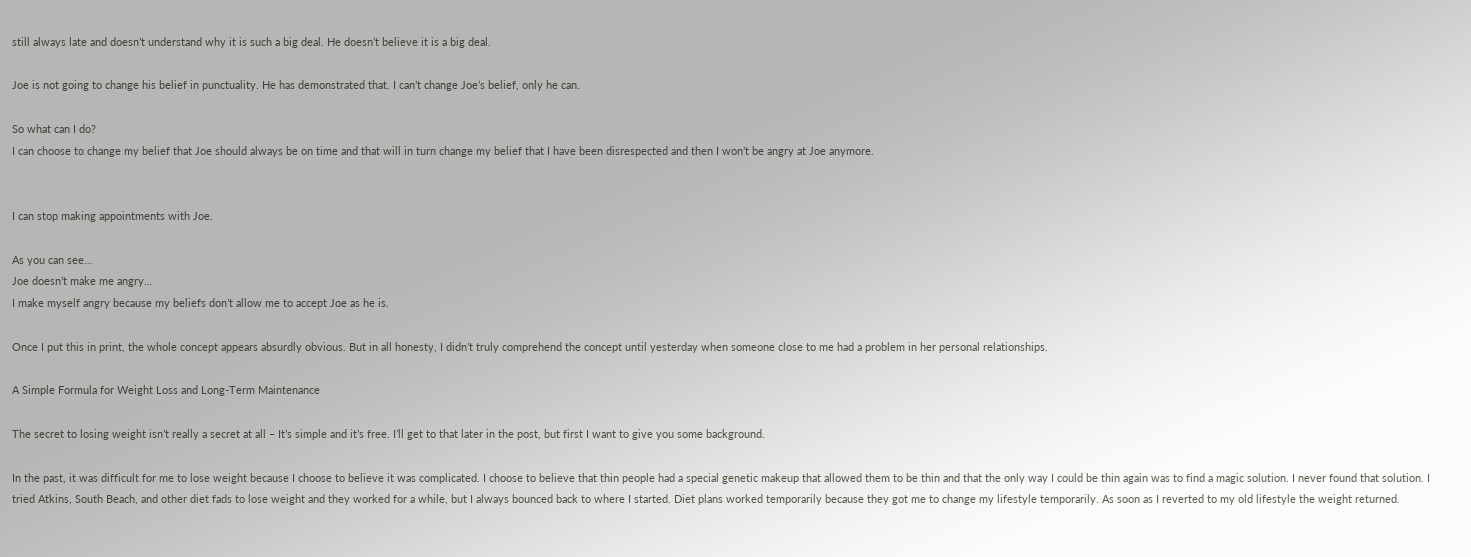still always late and doesn’t understand why it is such a big deal. He doesn’t believe it is a big deal.

Joe is not going to change his belief in punctuality. He has demonstrated that. I can’t change Joe’s belief, only he can.

So what can I do?
I can choose to change my belief that Joe should always be on time and that will in turn change my belief that I have been disrespected and then I won’t be angry at Joe anymore.


I can stop making appointments with Joe.

As you can see…
Joe doesn’t make me angry…
I make myself angry because my beliefs don’t allow me to accept Joe as he is.

Once I put this in print, the whole concept appears absurdly obvious. But in all honesty, I didn’t truly comprehend the concept until yesterday when someone close to me had a problem in her personal relationships.

A Simple Formula for Weight Loss and Long-Term Maintenance

The secret to losing weight isn’t really a secret at all – It’s simple and it’s free. I’ll get to that later in the post, but first I want to give you some background.

In the past, it was difficult for me to lose weight because I choose to believe it was complicated. I choose to believe that thin people had a special genetic makeup that allowed them to be thin and that the only way I could be thin again was to find a magic solution. I never found that solution. I tried Atkins, South Beach, and other diet fads to lose weight and they worked for a while, but I always bounced back to where I started. Diet plans worked temporarily because they got me to change my lifestyle temporarily. As soon as I reverted to my old lifestyle the weight returned.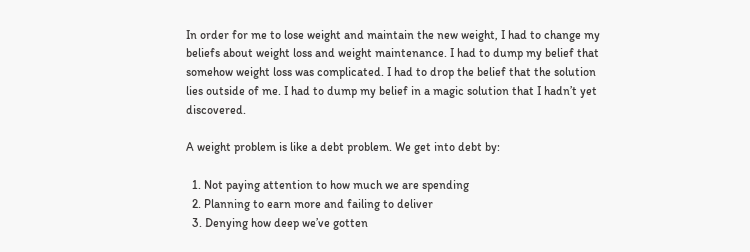In order for me to lose weight and maintain the new weight, I had to change my beliefs about weight loss and weight maintenance. I had to dump my belief that somehow weight loss was complicated. I had to drop the belief that the solution lies outside of me. I had to dump my belief in a magic solution that I hadn’t yet discovered.

A weight problem is like a debt problem. We get into debt by:

  1. Not paying attention to how much we are spending
  2. Planning to earn more and failing to deliver
  3. Denying how deep we’ve gotten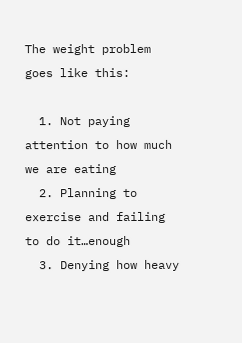The weight problem goes like this:

  1. Not paying attention to how much we are eating
  2. Planning to exercise and failing to do it…enough
  3. Denying how heavy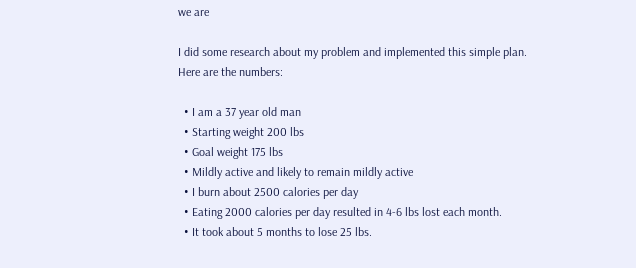we are

I did some research about my problem and implemented this simple plan.
Here are the numbers:

  • I am a 37 year old man
  • Starting weight 200 lbs
  • Goal weight 175 lbs
  • Mildly active and likely to remain mildly active
  • I burn about 2500 calories per day
  • Eating 2000 calories per day resulted in 4-6 lbs lost each month.
  • It took about 5 months to lose 25 lbs.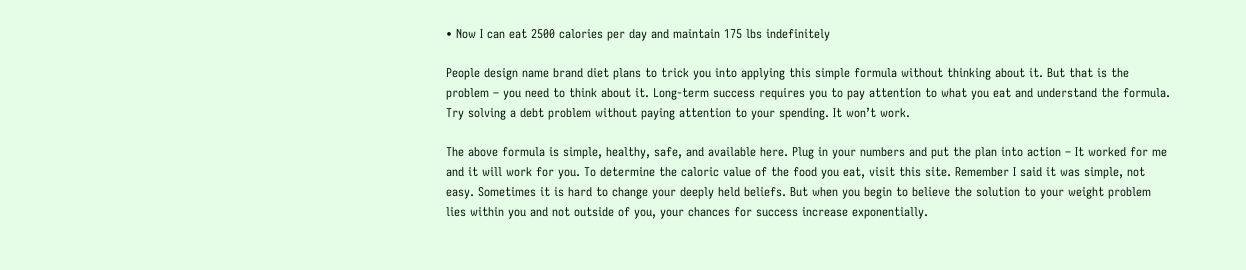• Now I can eat 2500 calories per day and maintain 175 lbs indefinitely

People design name brand diet plans to trick you into applying this simple formula without thinking about it. But that is the problem – you need to think about it. Long-term success requires you to pay attention to what you eat and understand the formula. Try solving a debt problem without paying attention to your spending. It won’t work.

The above formula is simple, healthy, safe, and available here. Plug in your numbers and put the plan into action – It worked for me and it will work for you. To determine the caloric value of the food you eat, visit this site. Remember I said it was simple, not easy. Sometimes it is hard to change your deeply held beliefs. But when you begin to believe the solution to your weight problem lies within you and not outside of you, your chances for success increase exponentially.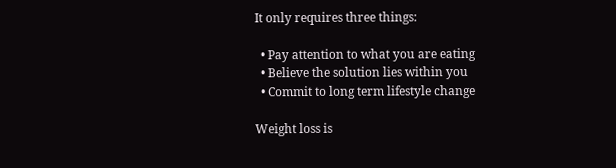It only requires three things:

  • Pay attention to what you are eating
  • Believe the solution lies within you
  • Commit to long term lifestyle change

Weight loss is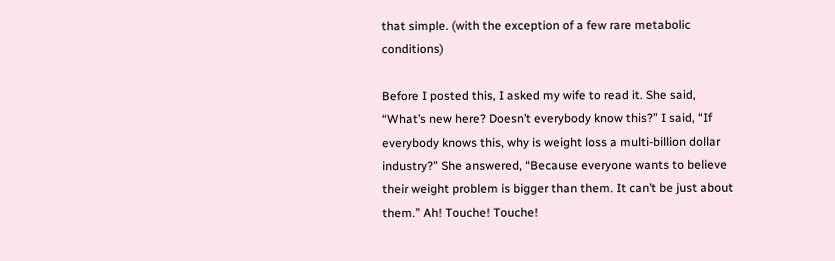that simple. (with the exception of a few rare metabolic conditions)

Before I posted this, I asked my wife to read it. She said, “What’s new here? Doesn’t everybody know this?” I said, “If everybody knows this, why is weight loss a multi-billion dollar industry?” She answered, “Because everyone wants to believe their weight problem is bigger than them. It can’t be just about them.” Ah! Touche! Touche!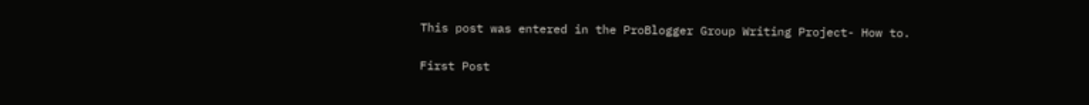This post was entered in the ProBlogger Group Writing Project- How to.

First Post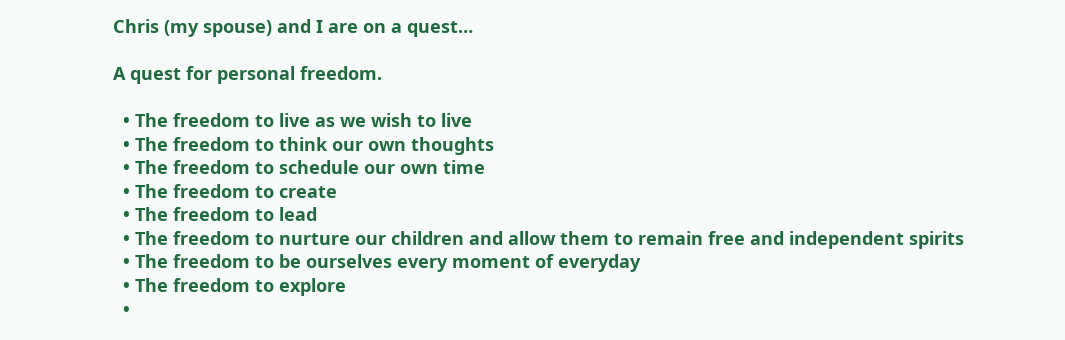Chris (my spouse) and I are on a quest…

A quest for personal freedom.

  • The freedom to live as we wish to live
  • The freedom to think our own thoughts
  • The freedom to schedule our own time
  • The freedom to create
  • The freedom to lead
  • The freedom to nurture our children and allow them to remain free and independent spirits
  • The freedom to be ourselves every moment of everyday
  • The freedom to explore
  •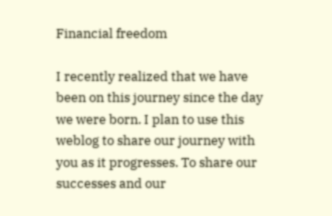Financial freedom

I recently realized that we have been on this journey since the day we were born. I plan to use this weblog to share our journey with you as it progresses. To share our successes and our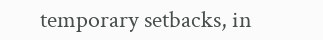temporary setbacks, in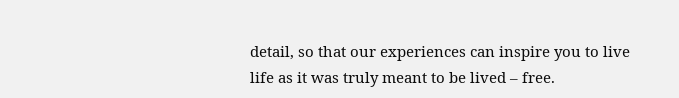detail, so that our experiences can inspire you to live life as it was truly meant to be lived – free.